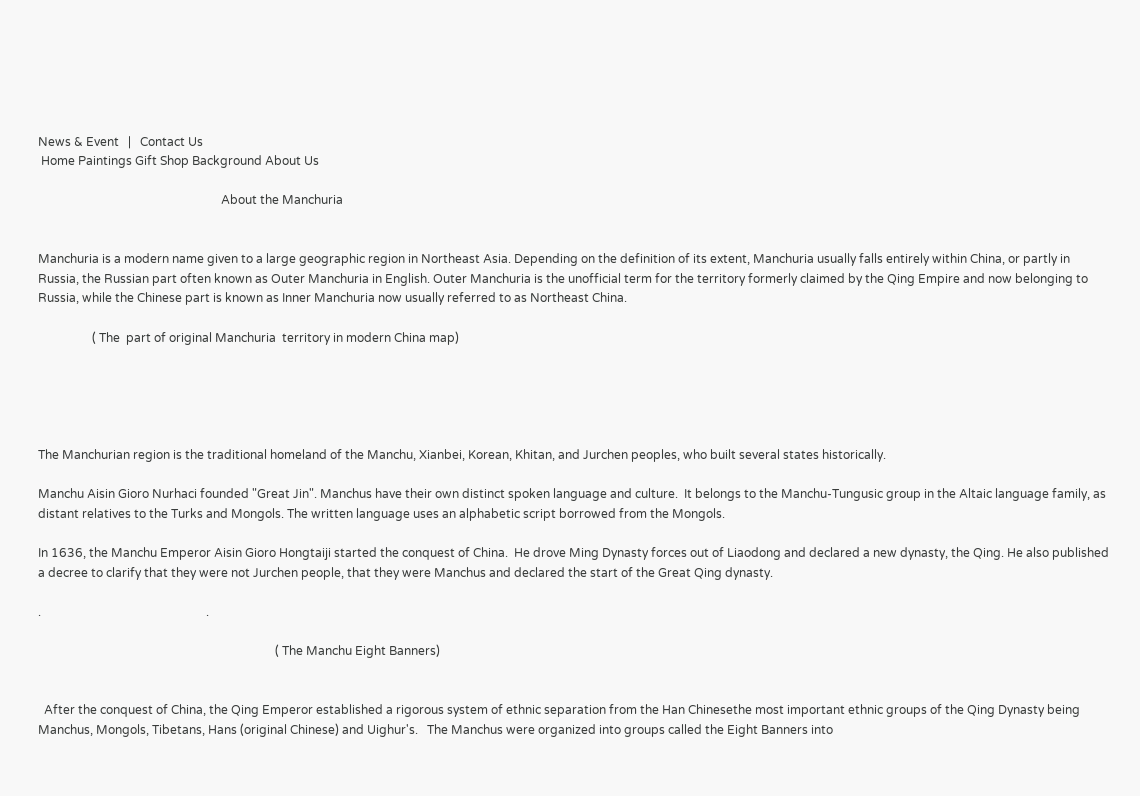News & Event   |   Contact Us
 Home Paintings Gift Shop Background About Us

                                                             About the Manchuria


Manchuria is a modern name given to a large geographic region in Northeast Asia. Depending on the definition of its extent, Manchuria usually falls entirely within China, or partly in Russia, the Russian part often known as Outer Manchuria in English. Outer Manchuria is the unofficial term for the territory formerly claimed by the Qing Empire and now belonging to Russia, while the Chinese part is known as Inner Manchuria now usually referred to as Northeast China.

                  ( The  part of original Manchuria  territory in modern China map)





The Manchurian region is the traditional homeland of the Manchu, Xianbei, Korean, Khitan, and Jurchen peoples, who built several states historically.

Manchu Aisin Gioro Nurhaci founded "Great Jin". Manchus have their own distinct spoken language and culture.  It belongs to the Manchu-Tungusic group in the Altaic language family, as distant relatives to the Turks and Mongols. The written language uses an alphabetic script borrowed from the Mongols.

In 1636, the Manchu Emperor Aisin Gioro Hongtaiji started the conquest of China.  He drove Ming Dynasty forces out of Liaodong and declared a new dynasty, the Qing. He also published a decree to clarify that they were not Jurchen people, that they were Manchus and declared the start of the Great Qing dynasty.

.                                                       .

                                                                               ( The Manchu Eight Banners)


  After the conquest of China, the Qing Emperor established a rigorous system of ethnic separation from the Han Chinesethe most important ethnic groups of the Qing Dynasty being Manchus, Mongols, Tibetans, Hans (original Chinese) and Uighur's.   The Manchus were organized into groups called the Eight Banners into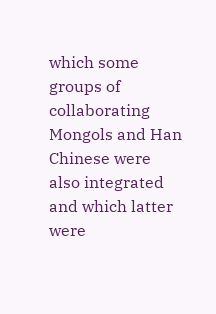which some groups of collaborating Mongols and Han Chinese were also integrated and which latter were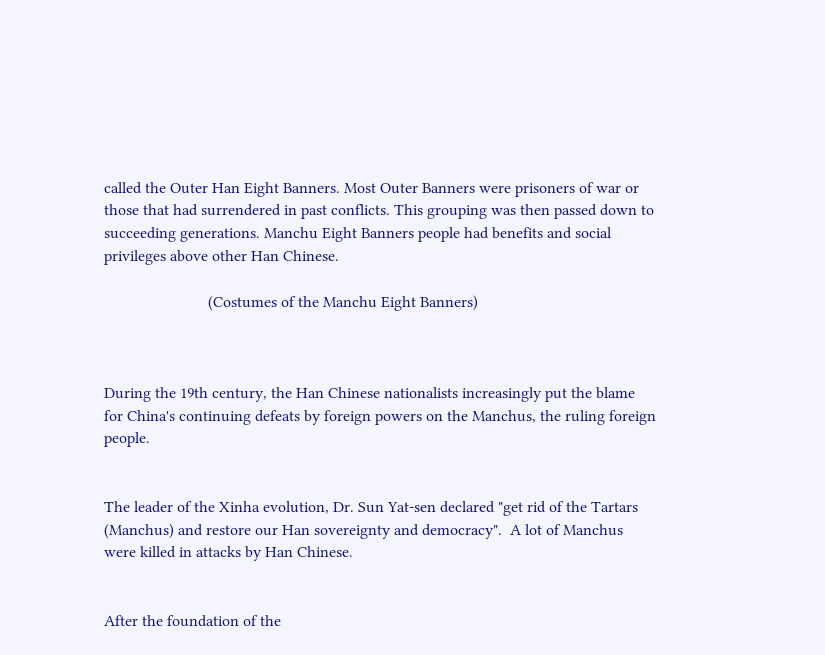called the Outer Han Eight Banners. Most Outer Banners were prisoners of war or those that had surrendered in past conflicts. This grouping was then passed down to succeeding generations. Manchu Eight Banners people had benefits and social privileges above other Han Chinese.

                          (Costumes of the Manchu Eight Banners)



During the 19th century, the Han Chinese nationalists increasingly put the blame for China's continuing defeats by foreign powers on the Manchus, the ruling foreign people.


The leader of the Xinha evolution, Dr. Sun Yat-sen declared "get rid of the Tartars (Manchus) and restore our Han sovereignty and democracy".  A lot of Manchus were killed in attacks by Han Chinese.


After the foundation of the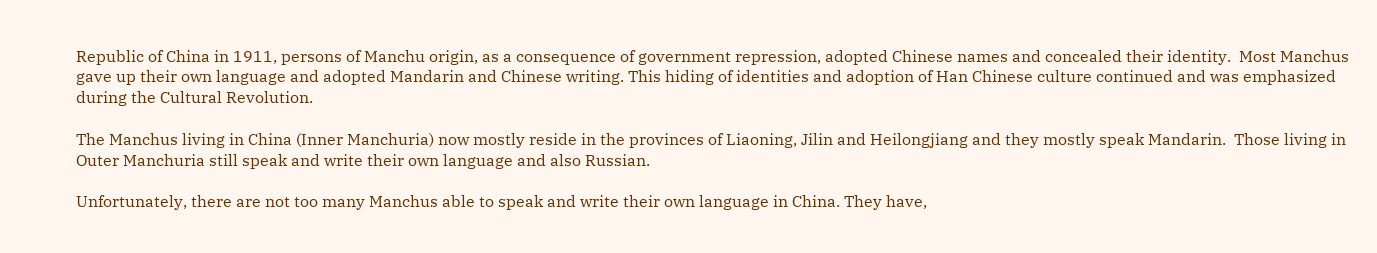Republic of China in 1911, persons of Manchu origin, as a consequence of government repression, adopted Chinese names and concealed their identity.  Most Manchus gave up their own language and adopted Mandarin and Chinese writing. This hiding of identities and adoption of Han Chinese culture continued and was emphasized during the Cultural Revolution.

The Manchus living in China (Inner Manchuria) now mostly reside in the provinces of Liaoning, Jilin and Heilongjiang and they mostly speak Mandarin.  Those living in Outer Manchuria still speak and write their own language and also Russian.

Unfortunately, there are not too many Manchus able to speak and write their own language in China. They have,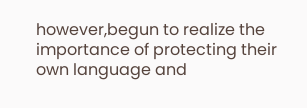however,begun to realize the importance of protecting their own language and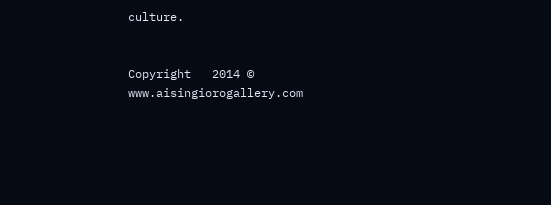culture.


Copyright   2014 © www.aisingiorogallery.com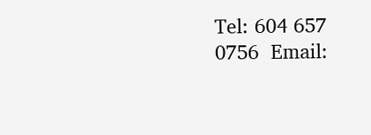Tel: 604 657 0756  Email: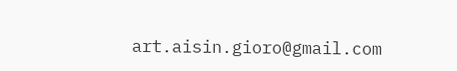art.aisin.gioro@gmail.com